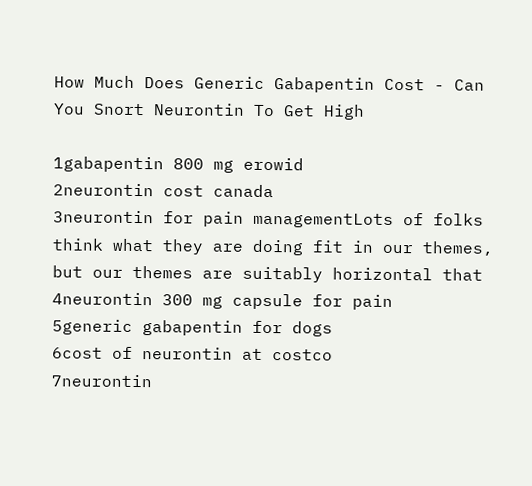How Much Does Generic Gabapentin Cost - Can You Snort Neurontin To Get High

1gabapentin 800 mg erowid
2neurontin cost canada
3neurontin for pain managementLots of folks think what they are doing fit in our themes, but our themes are suitably horizontal that
4neurontin 300 mg capsule for pain
5generic gabapentin for dogs
6cost of neurontin at costco
7neurontin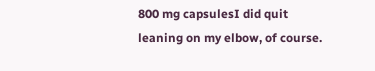800 mg capsulesI did quit leaning on my elbow, of course.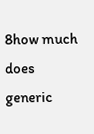8how much does generic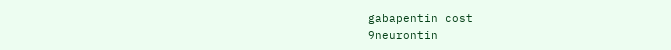gabapentin cost
9neurontin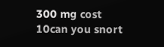300 mg cost
10can you snort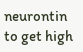neurontin to get high